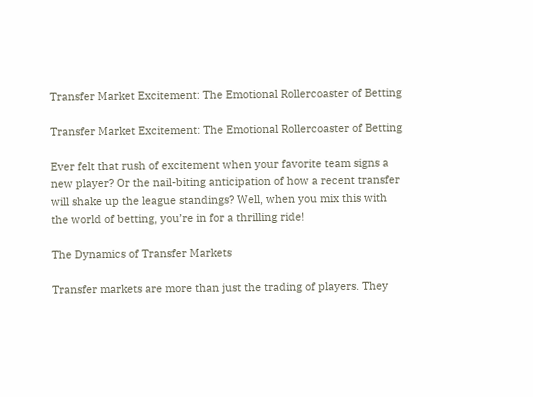Transfer Market Excitement: The Emotional Rollercoaster of Betting

Transfer Market Excitement: The Emotional Rollercoaster of Betting

Ever felt that rush of excitement when your favorite team signs a new player? Or the nail-biting anticipation of how a recent transfer will shake up the league standings? Well, when you mix this with the world of betting, you’re in for a thrilling ride!

The Dynamics of Transfer Markets

Transfer markets are more than just the trading of players. They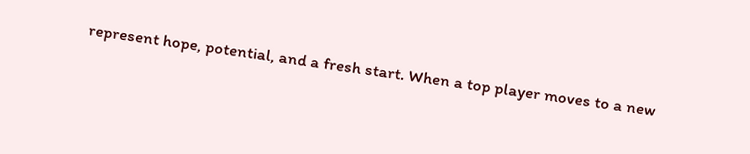represent hope, potential, and a fresh start. When a top player moves to a new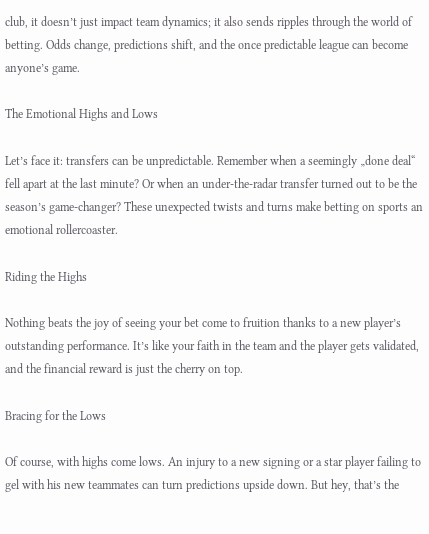club, it doesn’t just impact team dynamics; it also sends ripples through the world of betting. Odds change, predictions shift, and the once predictable league can become anyone’s game.

The Emotional Highs and Lows

Let’s face it: transfers can be unpredictable. Remember when a seemingly „done deal“ fell apart at the last minute? Or when an under-the-radar transfer turned out to be the season’s game-changer? These unexpected twists and turns make betting on sports an emotional rollercoaster.

Riding the Highs

Nothing beats the joy of seeing your bet come to fruition thanks to a new player’s outstanding performance. It’s like your faith in the team and the player gets validated, and the financial reward is just the cherry on top.

Bracing for the Lows

Of course, with highs come lows. An injury to a new signing or a star player failing to gel with his new teammates can turn predictions upside down. But hey, that’s the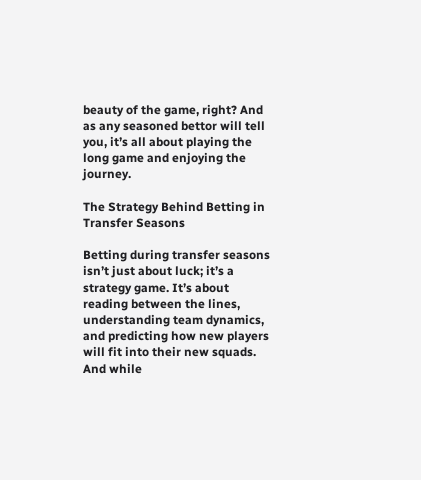beauty of the game, right? And as any seasoned bettor will tell you, it’s all about playing the long game and enjoying the journey.

The Strategy Behind Betting in Transfer Seasons

Betting during transfer seasons isn’t just about luck; it’s a strategy game. It’s about reading between the lines, understanding team dynamics, and predicting how new players will fit into their new squads. And while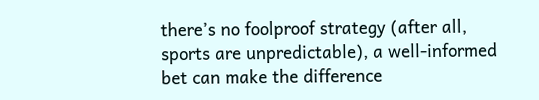there’s no foolproof strategy (after all, sports are unpredictable), a well-informed bet can make the difference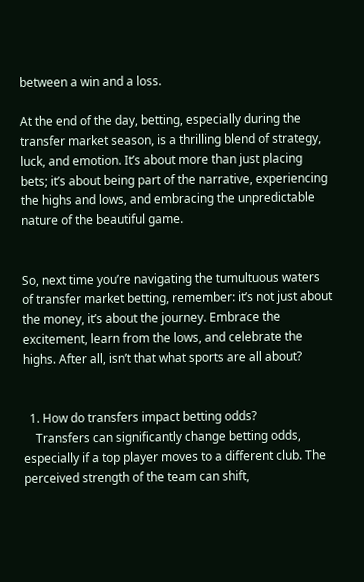between a win and a loss.

At the end of the day, betting, especially during the transfer market season, is a thrilling blend of strategy, luck, and emotion. It’s about more than just placing bets; it’s about being part of the narrative, experiencing the highs and lows, and embracing the unpredictable nature of the beautiful game.


So, next time you’re navigating the tumultuous waters of transfer market betting, remember: it’s not just about the money, it’s about the journey. Embrace the excitement, learn from the lows, and celebrate the highs. After all, isn’t that what sports are all about?


  1. How do transfers impact betting odds?
    Transfers can significantly change betting odds, especially if a top player moves to a different club. The perceived strength of the team can shift,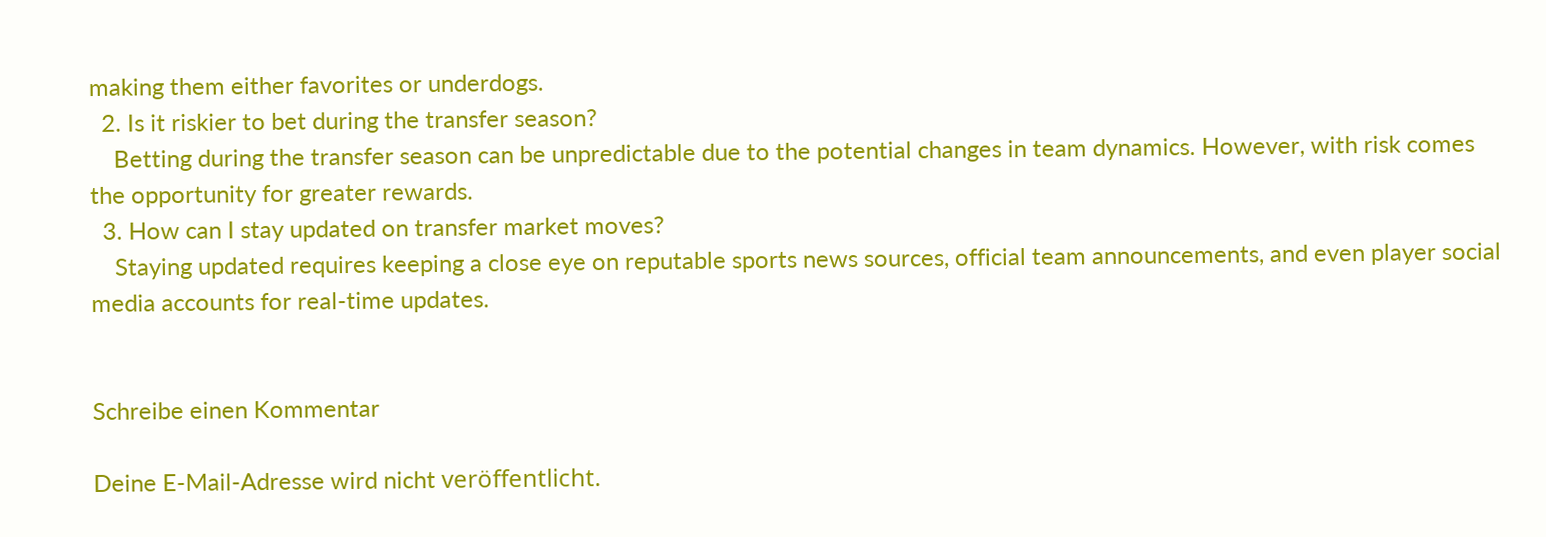making them either favorites or underdogs.
  2. Is it riskier to bet during the transfer season?
    Betting during the transfer season can be unpredictable due to the potential changes in team dynamics. However, with risk comes the opportunity for greater rewards.
  3. How can I stay updated on transfer market moves?
    Staying updated requires keeping a close eye on reputable sports news sources, official team announcements, and even player social media accounts for real-time updates.


Schreibe einen Kommentar

Deine E-Mail-Adresse wird nicht veröffentlicht.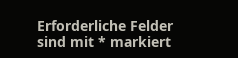Erforderliche Felder sind mit * markiert